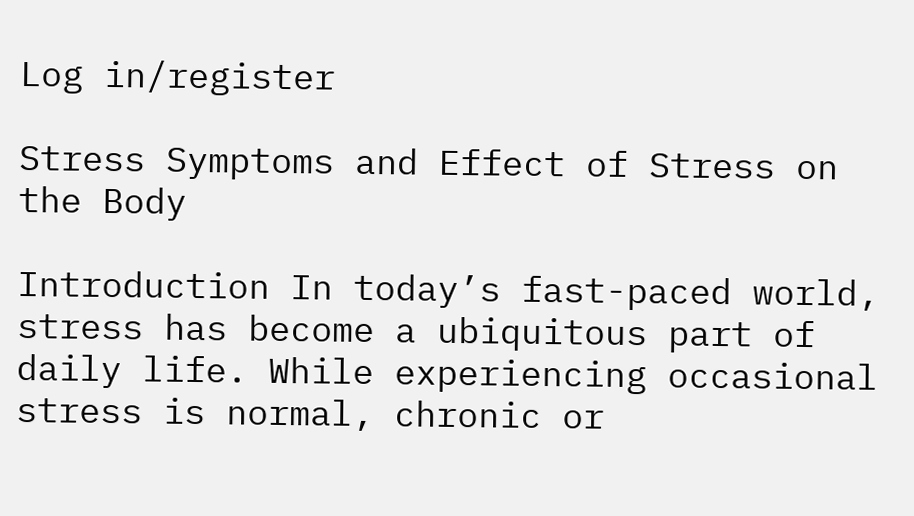Log in/register

Stress Symptoms and Effect of Stress on the Body

Introduction In today’s fast-paced world, stress has become a ubiquitous part of daily life. While experiencing occasional stress is normal, chronic or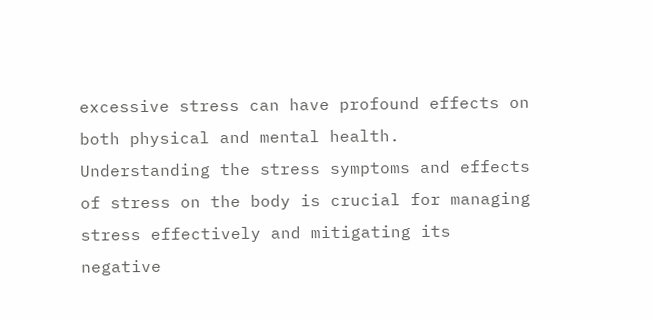excessive stress can have profound effects on both physical and mental health. Understanding the stress symptoms and effects of stress on the body is crucial for managing stress effectively and mitigating its negative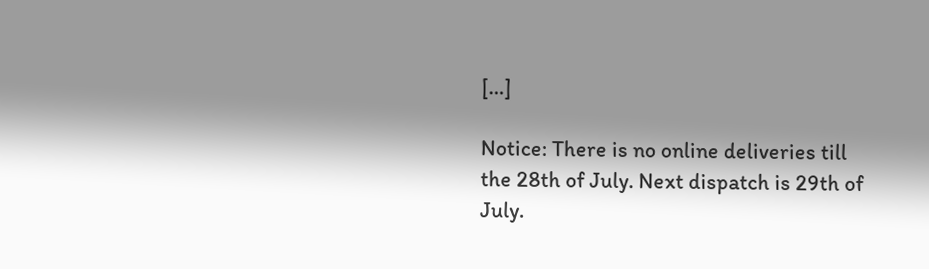[…]

Notice: There is no online deliveries till the 28th of July. Next dispatch is 29th of July.